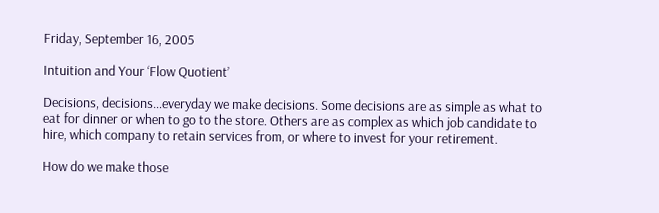Friday, September 16, 2005

Intuition and Your ‘Flow Quotient’

Decisions, decisions…everyday we make decisions. Some decisions are as simple as what to eat for dinner or when to go to the store. Others are as complex as which job candidate to hire, which company to retain services from, or where to invest for your retirement.

How do we make those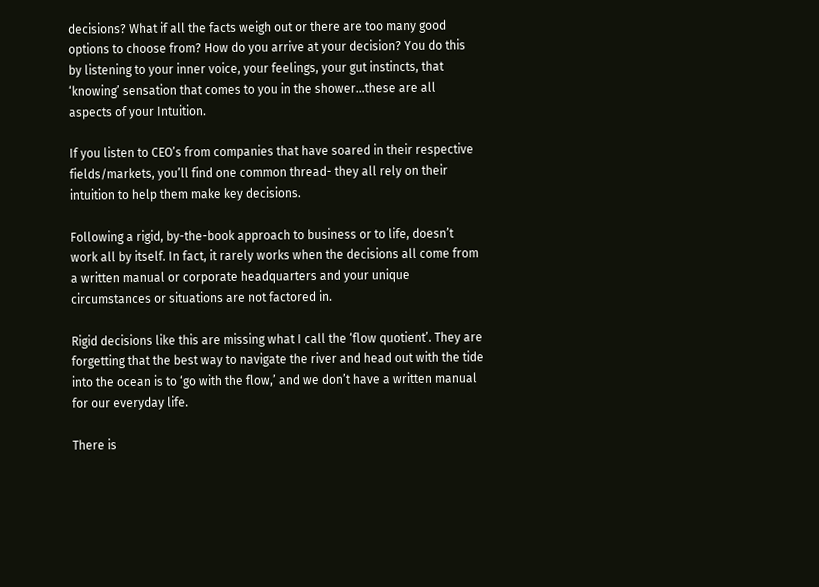decisions? What if all the facts weigh out or there are too many good options to choose from? How do you arrive at your decision? You do this by listening to your inner voice, your feelings, your gut instincts, that ‘knowing’ sensation that comes to you in the shower…these are all aspects of your Intuition.

If you listen to CEO’s from companies that have soared in their respective fields/markets, you’ll find one common thread- they all rely on their intuition to help them make key decisions.

Following a rigid, by-the-book approach to business or to life, doesn’t work all by itself. In fact, it rarely works when the decisions all come from a written manual or corporate headquarters and your unique circumstances or situations are not factored in.

Rigid decisions like this are missing what I call the ‘flow quotient’. They are forgetting that the best way to navigate the river and head out with the tide into the ocean is to ‘go with the flow,’ and we don’t have a written manual for our everyday life.

There is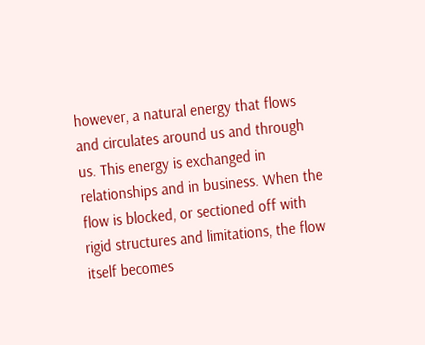however, a natural energy that flows and circulates around us and through us. This energy is exchanged in relationships and in business. When the flow is blocked, or sectioned off with rigid structures and limitations, the flow itself becomes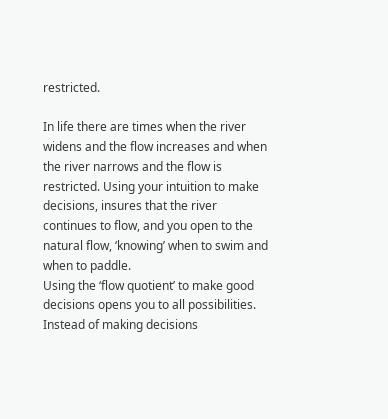restricted.

In life there are times when the river widens and the flow increases and when the river narrows and the flow is restricted. Using your intuition to make decisions, insures that the river continues to flow, and you open to the natural flow, ‘knowing’ when to swim and when to paddle.
Using the ‘flow quotient’ to make good decisions opens you to all possibilities. Instead of making decisions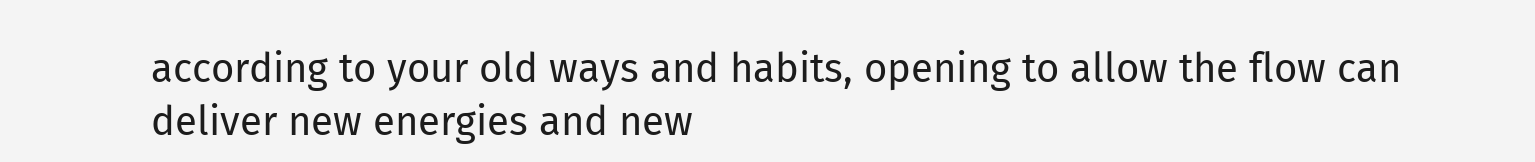according to your old ways and habits, opening to allow the flow can deliver new energies and new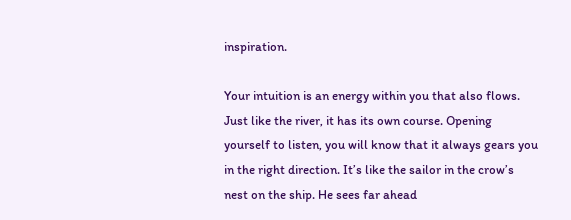inspiration.

Your intuition is an energy within you that also flows. Just like the river, it has its own course. Opening yourself to listen, you will know that it always gears you in the right direction. It’s like the sailor in the crow’s nest on the ship. He sees far ahead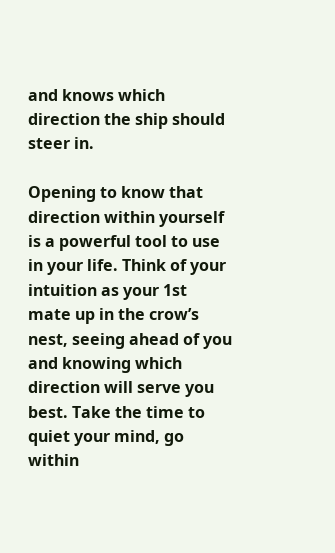and knows which direction the ship should steer in.

Opening to know that direction within yourself is a powerful tool to use in your life. Think of your intuition as your 1st mate up in the crow’s nest, seeing ahead of you and knowing which direction will serve you best. Take the time to quiet your mind, go within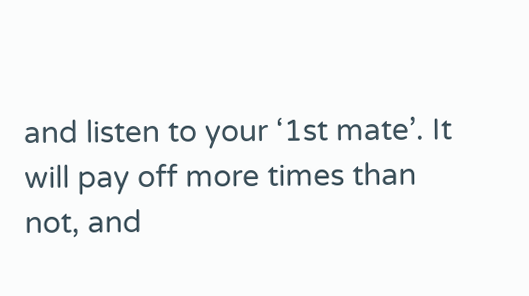and listen to your ‘1st mate’. It will pay off more times than not, and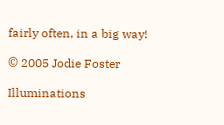fairly often, in a big way!

© 2005 Jodie Foster

Illuminations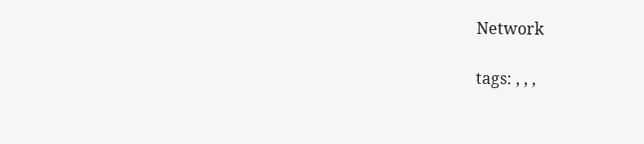Network

tags: , , ,